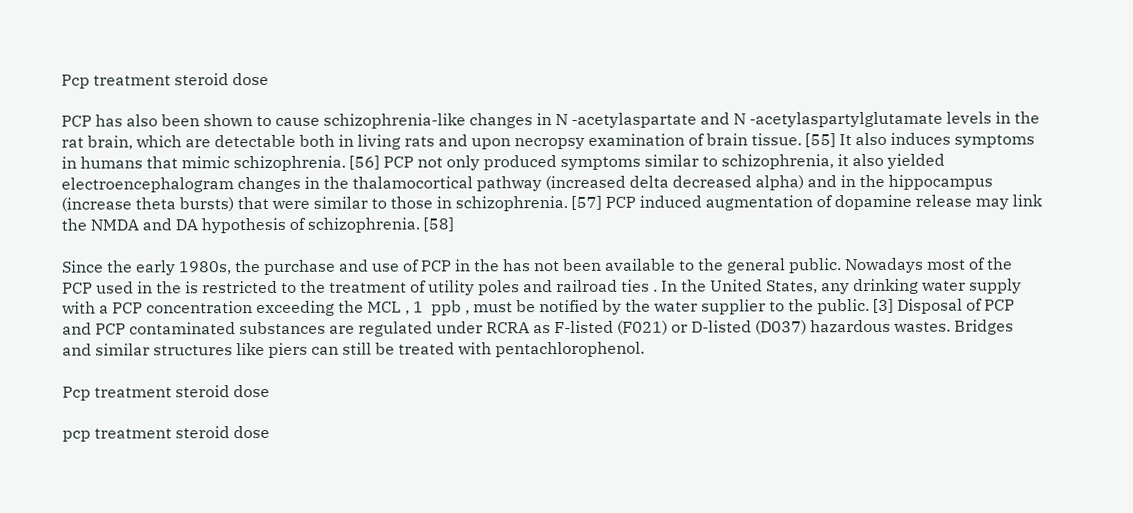Pcp treatment steroid dose

PCP has also been shown to cause schizophrenia-like changes in N -acetylaspartate and N -acetylaspartylglutamate levels in the rat brain, which are detectable both in living rats and upon necropsy examination of brain tissue. [55] It also induces symptoms in humans that mimic schizophrenia. [56] PCP not only produced symptoms similar to schizophrenia, it also yielded electroencephalogram changes in the thalamocortical pathway (increased delta decreased alpha) and in the hippocampus (increase theta bursts) that were similar to those in schizophrenia. [57] PCP induced augmentation of dopamine release may link the NMDA and DA hypothesis of schizophrenia. [58]

Since the early 1980s, the purchase and use of PCP in the has not been available to the general public. Nowadays most of the PCP used in the is restricted to the treatment of utility poles and railroad ties . In the United States, any drinking water supply with a PCP concentration exceeding the MCL , 1  ppb , must be notified by the water supplier to the public. [3] Disposal of PCP and PCP contaminated substances are regulated under RCRA as F-listed (F021) or D-listed (D037) hazardous wastes. Bridges and similar structures like piers can still be treated with pentachlorophenol.

Pcp treatment steroid dose

pcp treatment steroid dose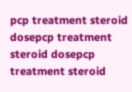pcp treatment steroid dosepcp treatment steroid dosepcp treatment steroid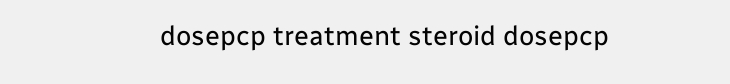dosepcp treatment steroid dosepcp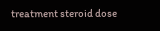treatment steroid dose